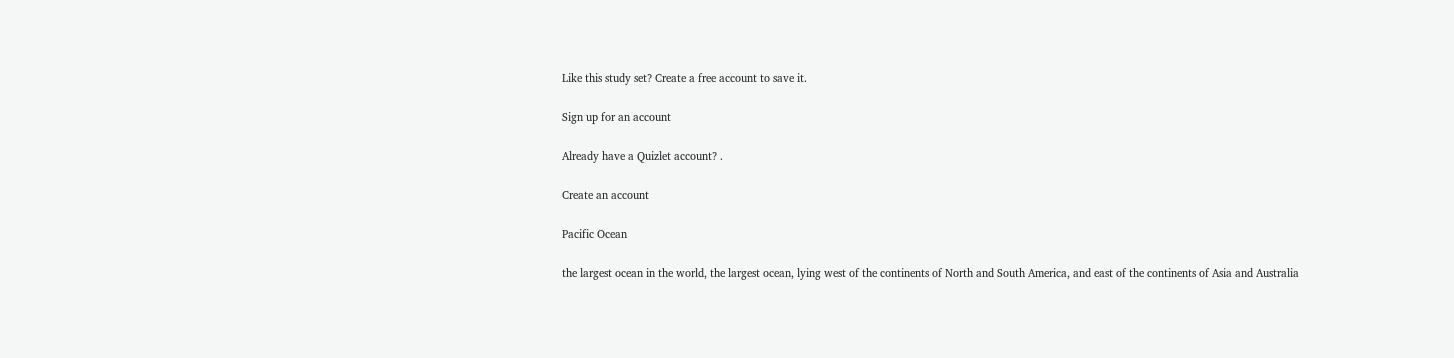Like this study set? Create a free account to save it.

Sign up for an account

Already have a Quizlet account? .

Create an account

Pacific Ocean

the largest ocean in the world, the largest ocean, lying west of the continents of North and South America, and east of the continents of Asia and Australia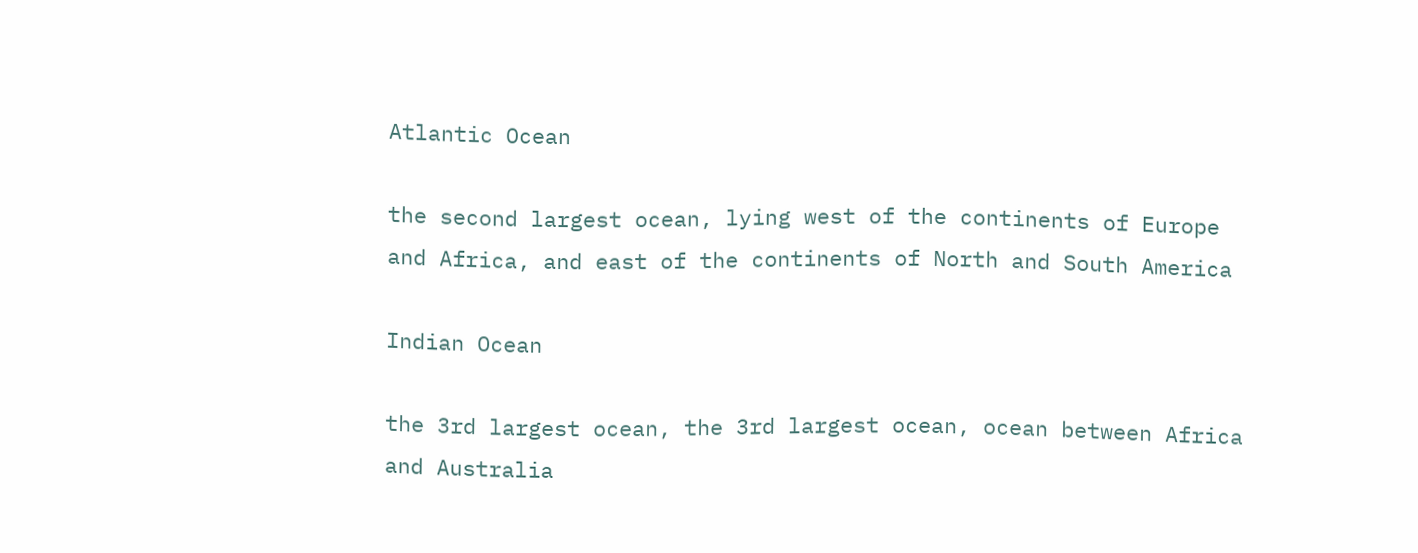Atlantic Ocean

the second largest ocean, lying west of the continents of Europe and Africa, and east of the continents of North and South America

Indian Ocean

the 3rd largest ocean, the 3rd largest ocean, ocean between Africa and Australia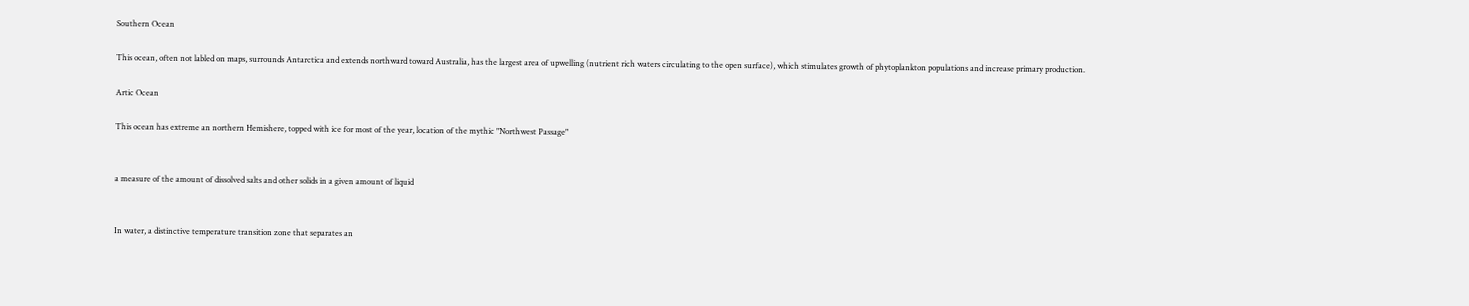Southern Ocean

This ocean, often not labled on maps, surrounds Antarctica and extends northward toward Australia, has the largest area of upwelling (nutrient rich waters circulating to the open surface), which stimulates growth of phytoplankton populations and increase primary production.

Artic Ocean

This ocean has extreme an northern Hemishere, topped with ice for most of the year, location of the mythic "Northwest Passage"


a measure of the amount of dissolved salts and other solids in a given amount of liquid


In water, a distinctive temperature transition zone that separates an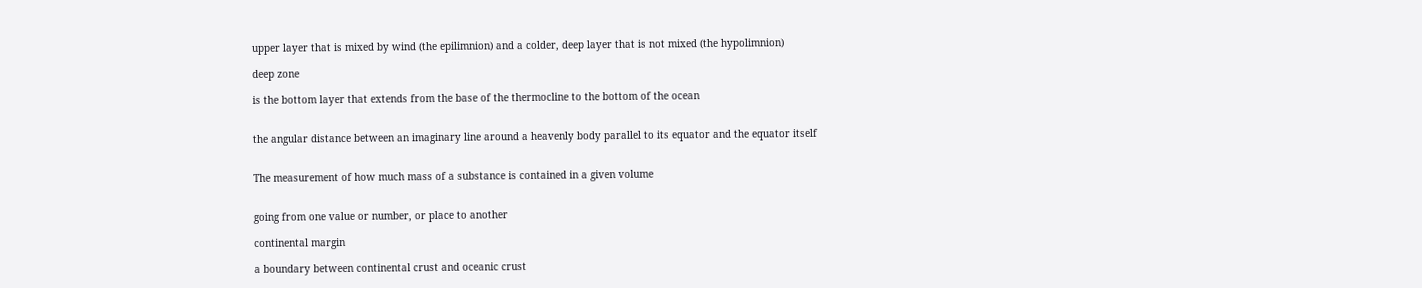upper layer that is mixed by wind (the epilimnion) and a colder, deep layer that is not mixed (the hypolimnion)

deep zone

is the bottom layer that extends from the base of the thermocline to the bottom of the ocean


the angular distance between an imaginary line around a heavenly body parallel to its equator and the equator itself


The measurement of how much mass of a substance is contained in a given volume


going from one value or number, or place to another

continental margin

a boundary between continental crust and oceanic crust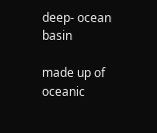deep- ocean basin

made up of oceanic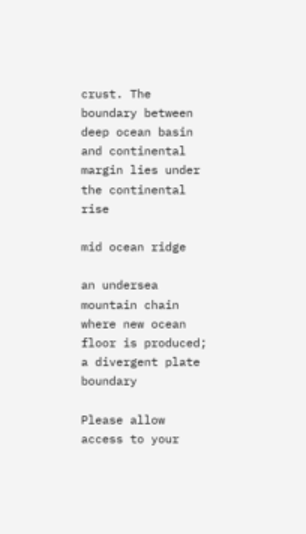crust. The boundary between deep ocean basin and continental margin lies under the continental rise

mid ocean ridge

an undersea mountain chain where new ocean floor is produced; a divergent plate boundary

Please allow access to your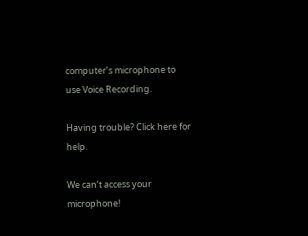computer’s microphone to use Voice Recording.

Having trouble? Click here for help.

We can’t access your microphone!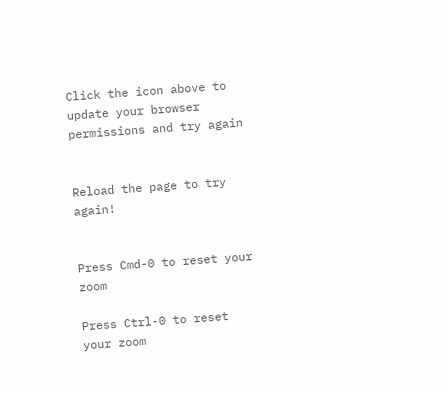Click the icon above to update your browser permissions and try again


Reload the page to try again!


Press Cmd-0 to reset your zoom

Press Ctrl-0 to reset your zoom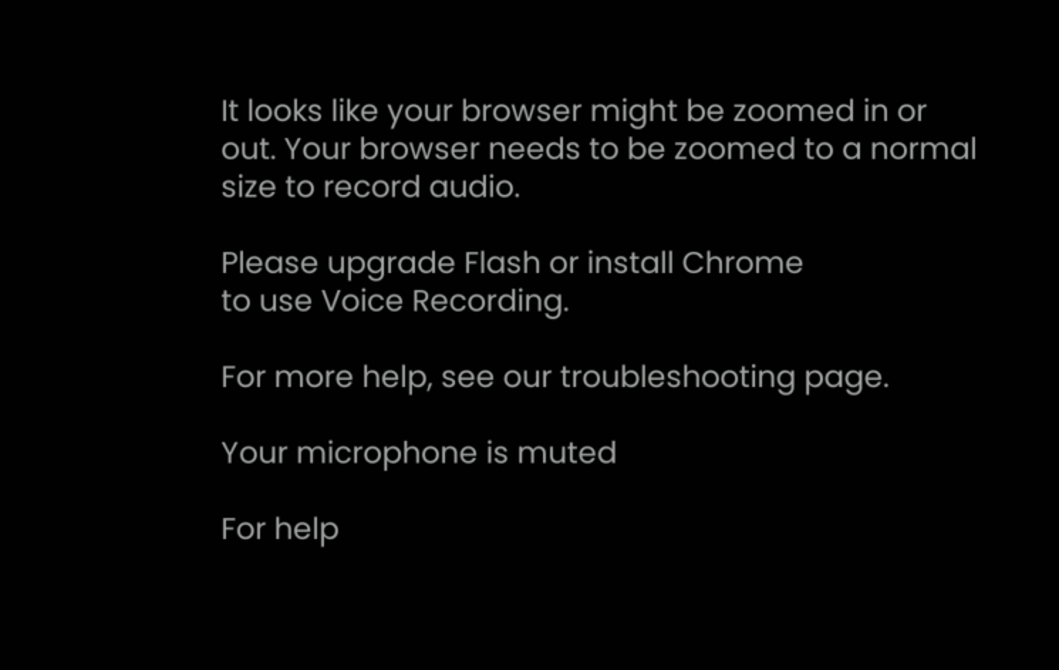It looks like your browser might be zoomed in or out. Your browser needs to be zoomed to a normal size to record audio.

Please upgrade Flash or install Chrome
to use Voice Recording.

For more help, see our troubleshooting page.

Your microphone is muted

For help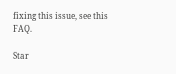fixing this issue, see this FAQ.

Star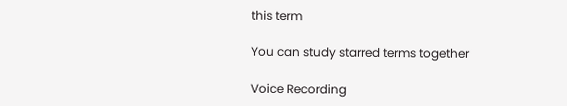this term

You can study starred terms together

Voice Recording